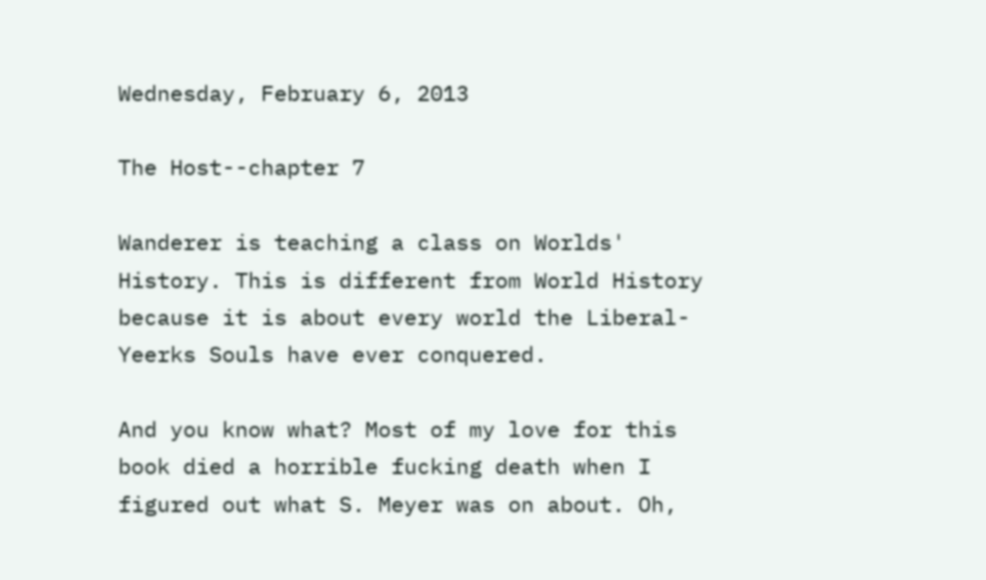Wednesday, February 6, 2013

The Host--chapter 7

Wanderer is teaching a class on Worlds' History. This is different from World History because it is about every world the Liberal-Yeerks Souls have ever conquered.

And you know what? Most of my love for this book died a horrible fucking death when I figured out what S. Meyer was on about. Oh,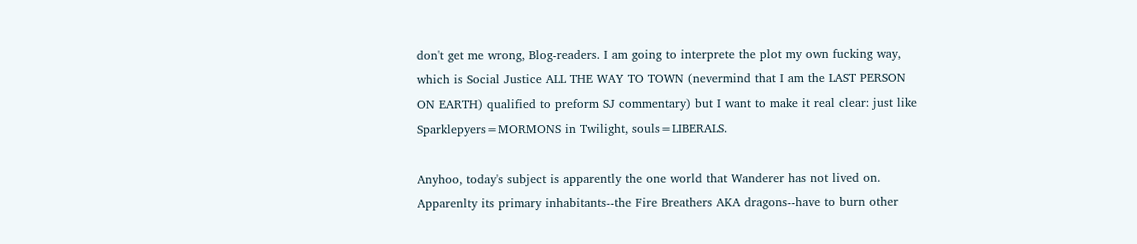don't get me wrong, Blog-readers. I am going to interprete the plot my own fucking way, which is Social Justice ALL THE WAY TO TOWN (nevermind that I am the LAST PERSON ON EARTH) qualified to preform SJ commentary) but I want to make it real clear: just like Sparklepyers=MORMONS in Twilight, souls=LIBERALS.

Anyhoo, today's subject is apparently the one world that Wanderer has not lived on. Apparenlty its primary inhabitants--the Fire Breathers AKA dragons--have to burn other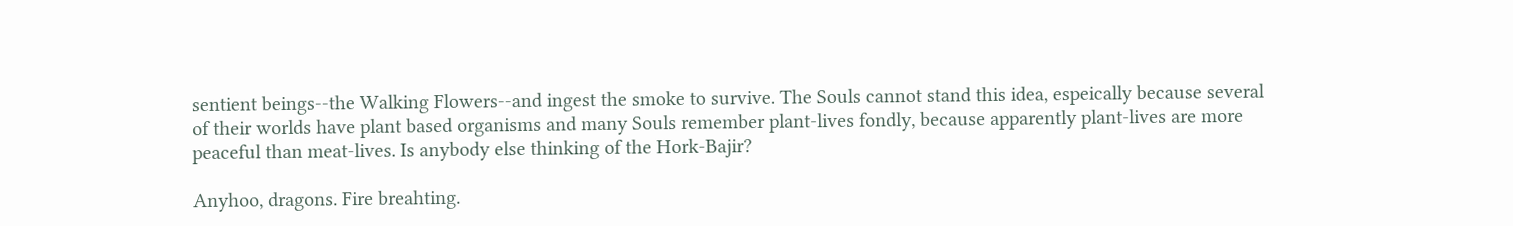sentient beings--the Walking Flowers--and ingest the smoke to survive. The Souls cannot stand this idea, espeically because several of their worlds have plant based organisms and many Souls remember plant-lives fondly, because apparently plant-lives are more peaceful than meat-lives. Is anybody else thinking of the Hork-Bajir?

Anyhoo, dragons. Fire breahting.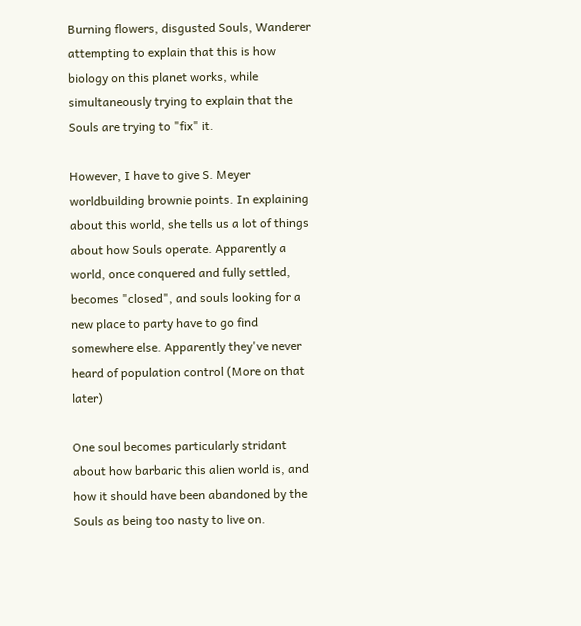Burning flowers, disgusted Souls, Wanderer attempting to explain that this is how biology on this planet works, while simultaneously trying to explain that the Souls are trying to "fix" it.

However, I have to give S. Meyer worldbuilding brownie points. In explaining about this world, she tells us a lot of things about how Souls operate. Apparently a world, once conquered and fully settled, becomes "closed", and souls looking for a new place to party have to go find somewhere else. Apparently they've never heard of population control (More on that later)

One soul becomes particularly stridant about how barbaric this alien world is, and how it should have been abandoned by the Souls as being too nasty to live on.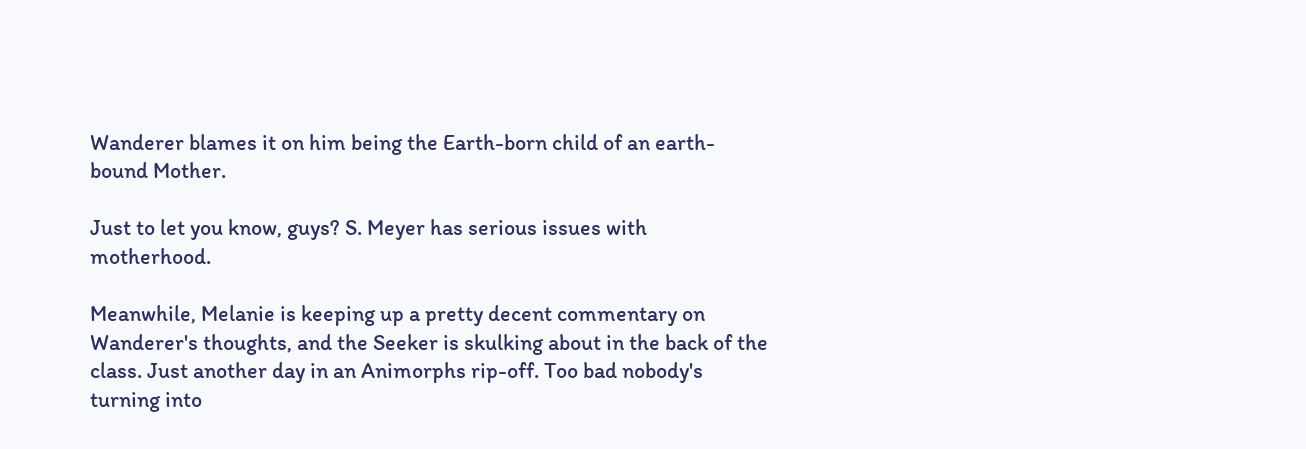Wanderer blames it on him being the Earth-born child of an earth-bound Mother.

Just to let you know, guys? S. Meyer has serious issues with motherhood.

Meanwhile, Melanie is keeping up a pretty decent commentary on Wanderer's thoughts, and the Seeker is skulking about in the back of the class. Just another day in an Animorphs rip-off. Too bad nobody's turning into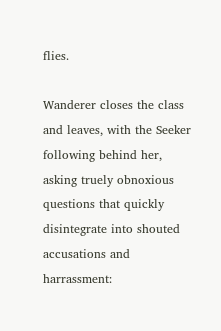flies.

Wanderer closes the class and leaves, with the Seeker following behind her, asking truely obnoxious questions that quickly disintegrate into shouted accusations and harrassment: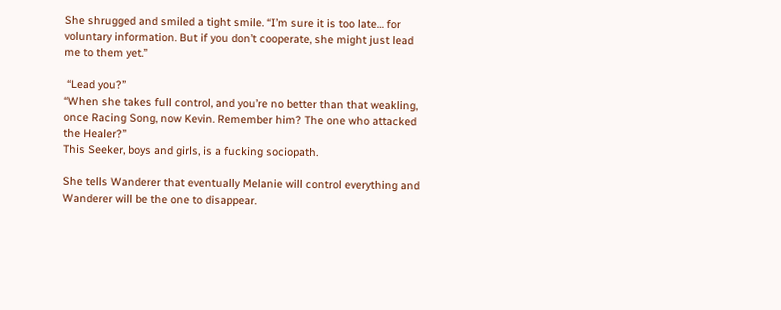She shrugged and smiled a tight smile. “I’m sure it is too late… for voluntary information. But if you don’t cooperate, she might just lead me to them yet.”

 “Lead you?”
“When she takes full control, and you’re no better than that weakling, once Racing Song, now Kevin. Remember him? The one who attacked the Healer?”
This Seeker, boys and girls, is a fucking sociopath.

She tells Wanderer that eventually Melanie will control everything and Wanderer will be the one to disappear.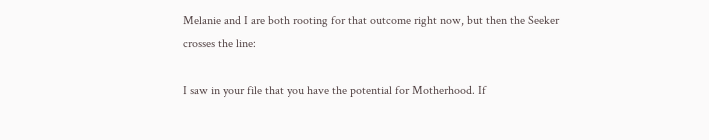Melanie and I are both rooting for that outcome right now, but then the Seeker crosses the line:

I saw in your file that you have the potential for Motherhood. If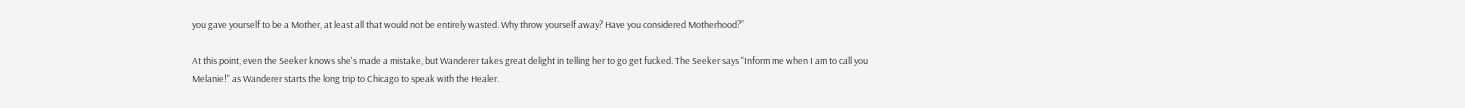you gave yourself to be a Mother, at least all that would not be entirely wasted. Why throw yourself away? Have you considered Motherhood?”

At this point, even the Seeker knows she's made a mistake, but Wanderer takes great delight in telling her to go get fucked. The Seeker says "Inform me when I am to call you Melanie!" as Wanderer starts the long trip to Chicago to speak with the Healer.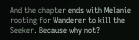And the chapter ends with Melanie rooting for Wanderer to kill the Seeker. Because why not?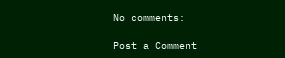No comments:

Post a Comment